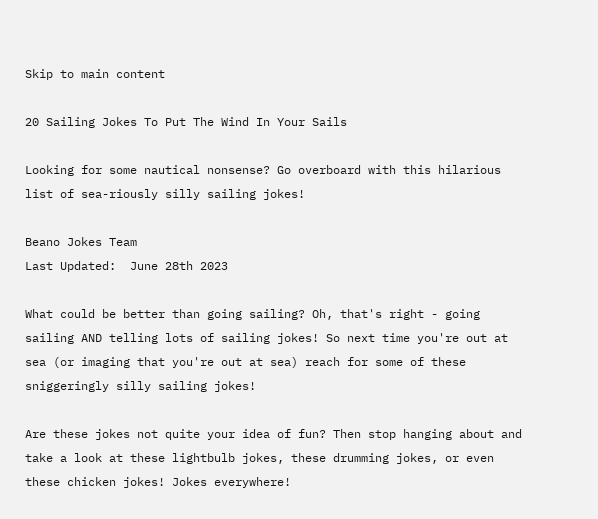Skip to main content

20 Sailing Jokes To Put The Wind In Your Sails

Looking for some nautical nonsense? Go overboard with this hilarious list of sea-riously silly sailing jokes!

Beano Jokes Team
Last Updated:  June 28th 2023

What could be better than going sailing? Oh, that's right - going sailing AND telling lots of sailing jokes! So next time you're out at sea (or imaging that you're out at sea) reach for some of these sniggeringly silly sailing jokes!

Are these jokes not quite your idea of fun? Then stop hanging about and take a look at these lightbulb jokes, these drumming jokes, or even these chicken jokes! Jokes everywhere!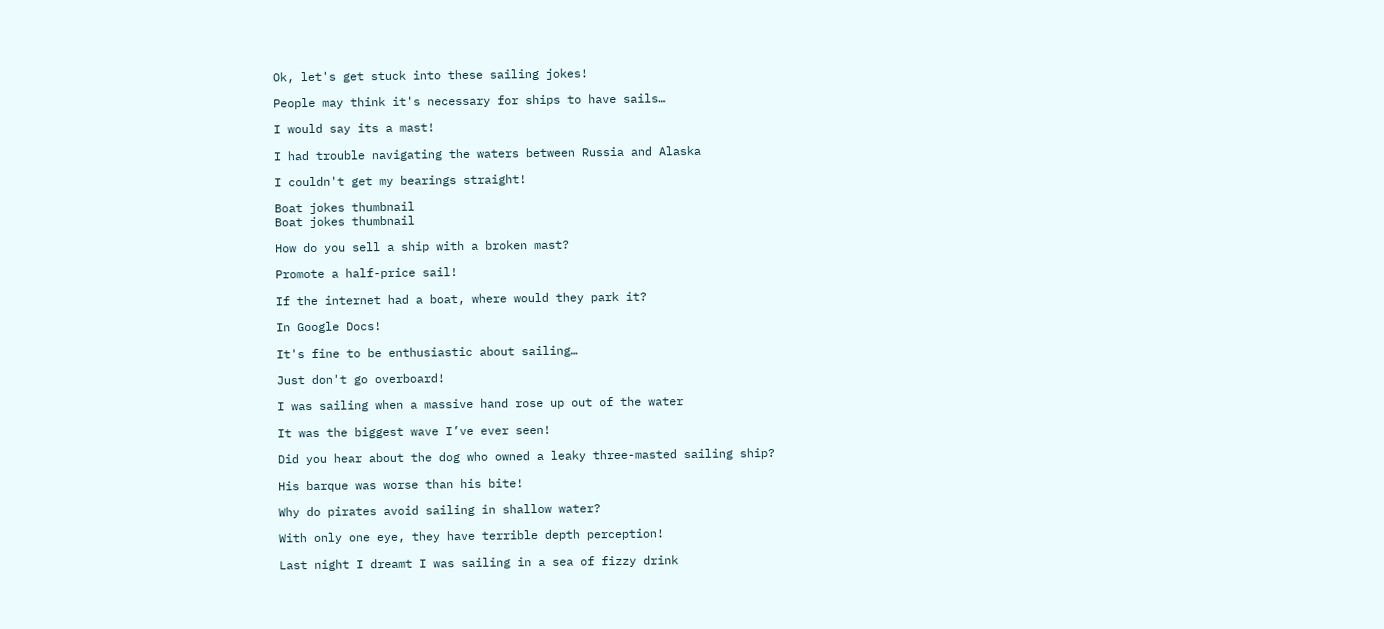Ok, let's get stuck into these sailing jokes!

People may think it's necessary for ships to have sails…

I would say its a mast!

I had trouble navigating the waters between Russia and Alaska

I couldn't get my bearings straight!

Boat jokes thumbnail
Boat jokes thumbnail

How do you sell a ship with a broken mast?

Promote a half-price sail!

If the internet had a boat, where would they park it?

In Google Docs!

It's fine to be enthusiastic about sailing…

Just don't go overboard!

I was sailing when a massive hand rose up out of the water

It was the biggest wave I’ve ever seen!

Did you hear about the dog who owned a leaky three-masted sailing ship?

His barque was worse than his bite!

Why do pirates avoid sailing in shallow water?

With only one eye, they have terrible depth perception!

Last night I dreamt I was sailing in a sea of fizzy drink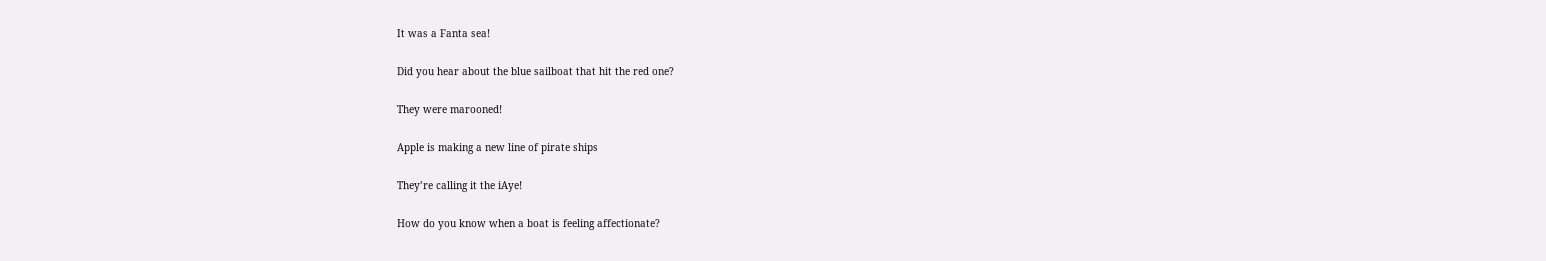It was a Fanta sea!

Did you hear about the blue sailboat that hit the red one?

They were marooned!

Apple is making a new line of pirate ships

They’re calling it the iAye!

How do you know when a boat is feeling affectionate?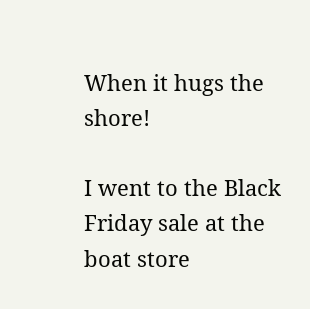When it hugs the shore!

I went to the Black Friday sale at the boat store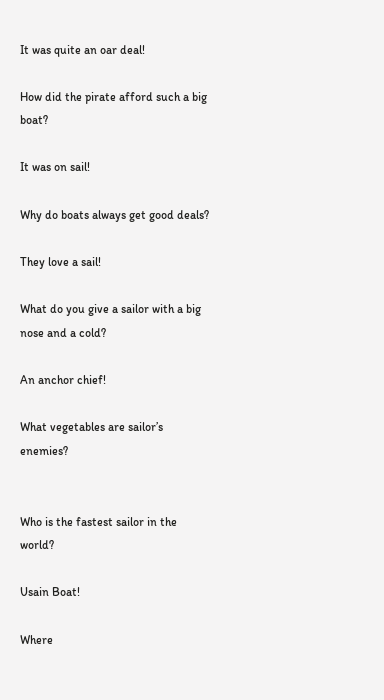It was quite an oar deal!

How did the pirate afford such a big boat?

It was on sail!

Why do boats always get good deals?

They love a sail!

What do you give a sailor with a big nose and a cold?

An anchor chief!

What vegetables are sailor’s enemies?


Who is the fastest sailor in the world?

Usain Boat!

Where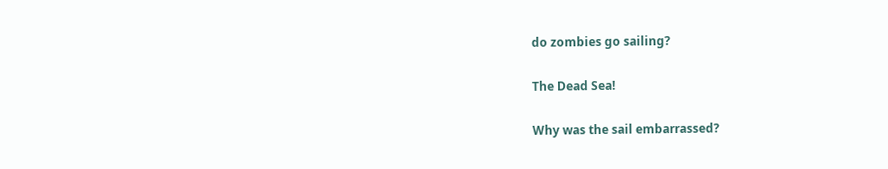do zombies go sailing?

The Dead Sea!

Why was the sail embarrassed?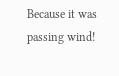Because it was passing wind!